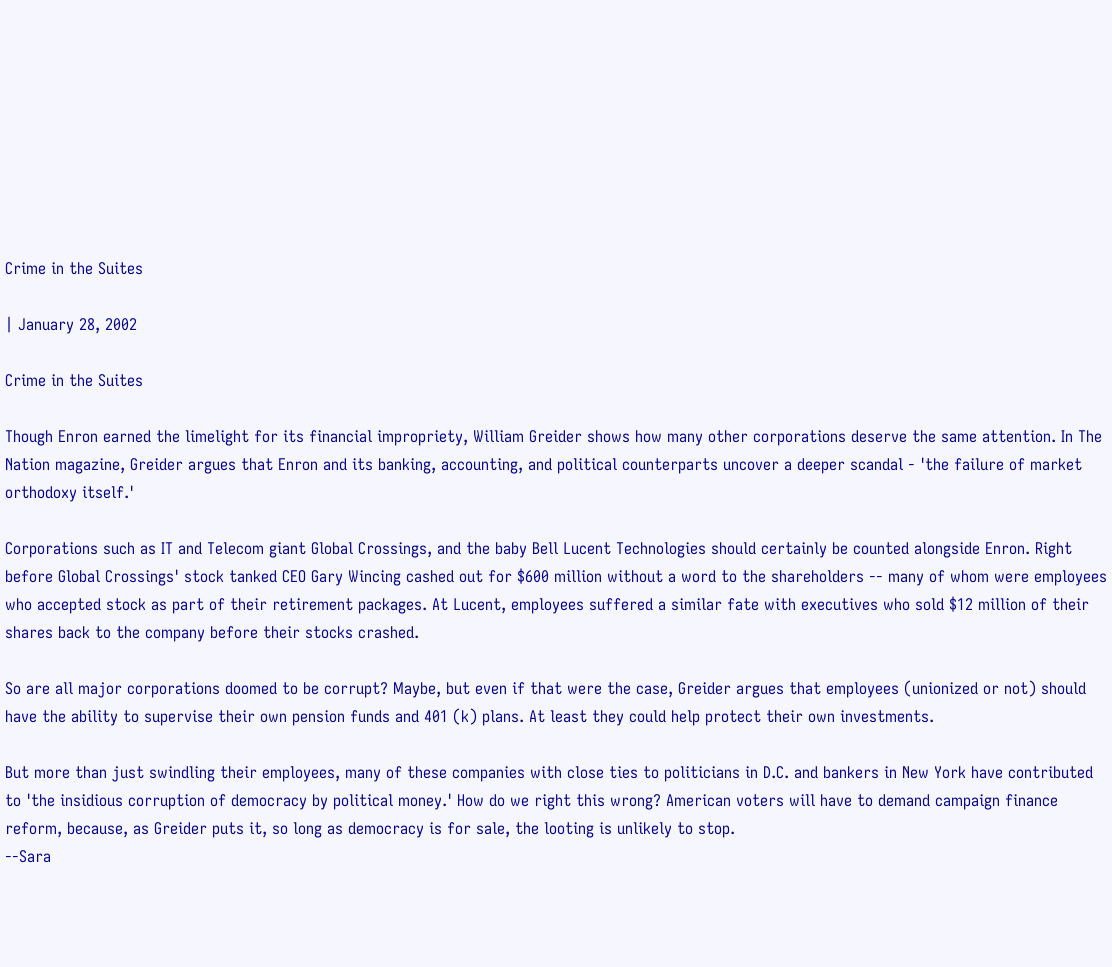Crime in the Suites

| January 28, 2002

Crime in the Suites

Though Enron earned the limelight for its financial impropriety, William Greider shows how many other corporations deserve the same attention. In The Nation magazine, Greider argues that Enron and its banking, accounting, and political counterparts uncover a deeper scandal - 'the failure of market orthodoxy itself.'

Corporations such as IT and Telecom giant Global Crossings, and the baby Bell Lucent Technologies should certainly be counted alongside Enron. Right before Global Crossings' stock tanked CEO Gary Wincing cashed out for $600 million without a word to the shareholders -- many of whom were employees who accepted stock as part of their retirement packages. At Lucent, employees suffered a similar fate with executives who sold $12 million of their shares back to the company before their stocks crashed.

So are all major corporations doomed to be corrupt? Maybe, but even if that were the case, Greider argues that employees (unionized or not) should have the ability to supervise their own pension funds and 401 (k) plans. At least they could help protect their own investments.

But more than just swindling their employees, many of these companies with close ties to politicians in D.C. and bankers in New York have contributed to 'the insidious corruption of democracy by political money.' How do we right this wrong? American voters will have to demand campaign finance reform, because, as Greider puts it, so long as democracy is for sale, the looting is unlikely to stop.
--Sara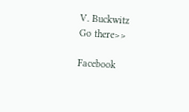V. Buckwitz
Go there>>

Facebook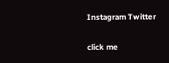Instagram Twitter

click me